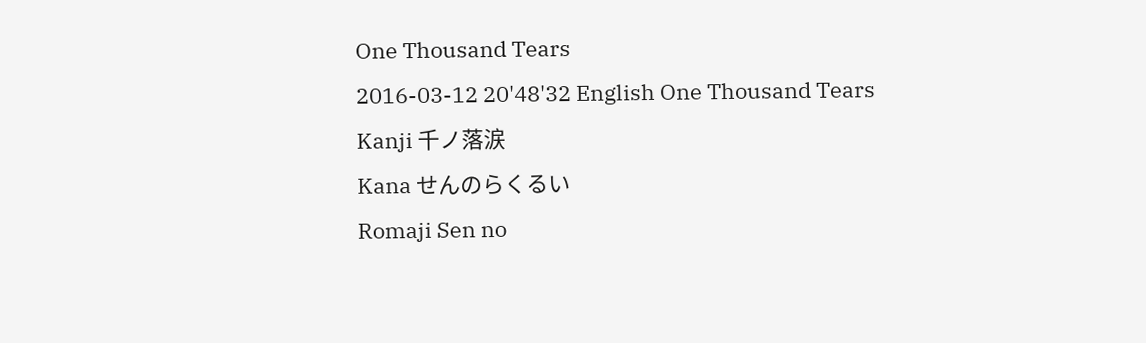One Thousand Tears
2016-03-12 20'48'32 English One Thousand Tears
Kanji 千ノ落涙
Kana せんのらくるい
Romaji Sen no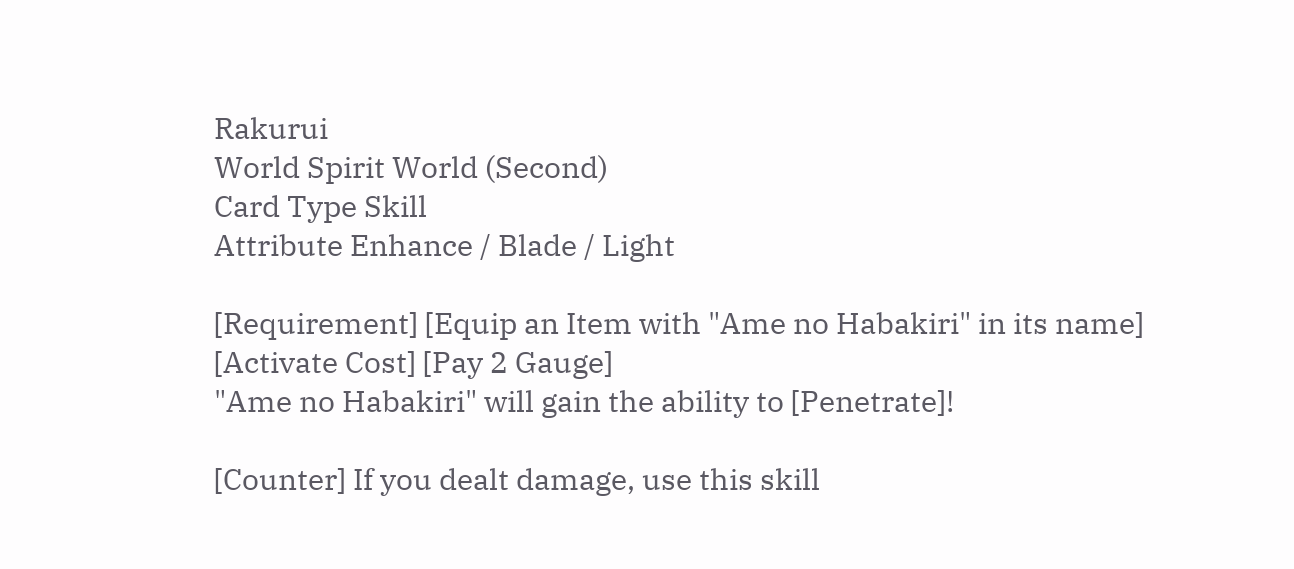Rakurui
World Spirit World (Second)
Card Type Skill
Attribute Enhance / Blade / Light

[Requirement] [Equip an Item with "Ame no Habakiri" in its name]
[Activate Cost] [Pay 2 Gauge]
"Ame no Habakiri" will gain the ability to [Penetrate]!

[Counter] If you dealt damage, use this skill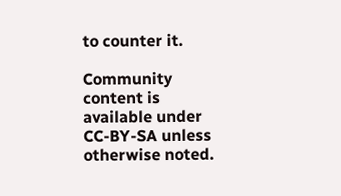to counter it.

Community content is available under CC-BY-SA unless otherwise noted.